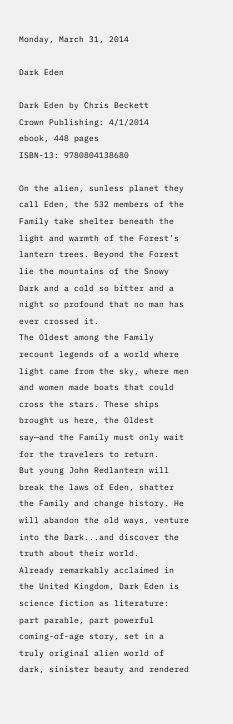Monday, March 31, 2014

Dark Eden

Dark Eden by Chris Beckett
Crown Publishing: 4/1/2014
ebook, 448 pages
ISBN-13: 9780804138680

On the alien, sunless planet they call Eden, the 532 members of the Family take shelter beneath the light and warmth of the Forest’s lantern trees. Beyond the Forest lie the mountains of the Snowy Dark and a cold so bitter and a night so profound that no man has ever crossed it.
The Oldest among the Family recount legends of a world where light came from the sky, where men and women made boats that could cross the stars. These ships brought us here, the Oldest say—and the Family must only wait for the travelers to return.
But young John Redlantern will break the laws of Eden, shatter the Family and change history. He will abandon the old ways, venture into the Dark...and discover the truth about their world.
Already remarkably acclaimed in the United Kingdom, Dark Eden is science fiction as literature: part parable, part powerful coming-of-age story, set in a truly original alien world of dark, sinister beauty and rendered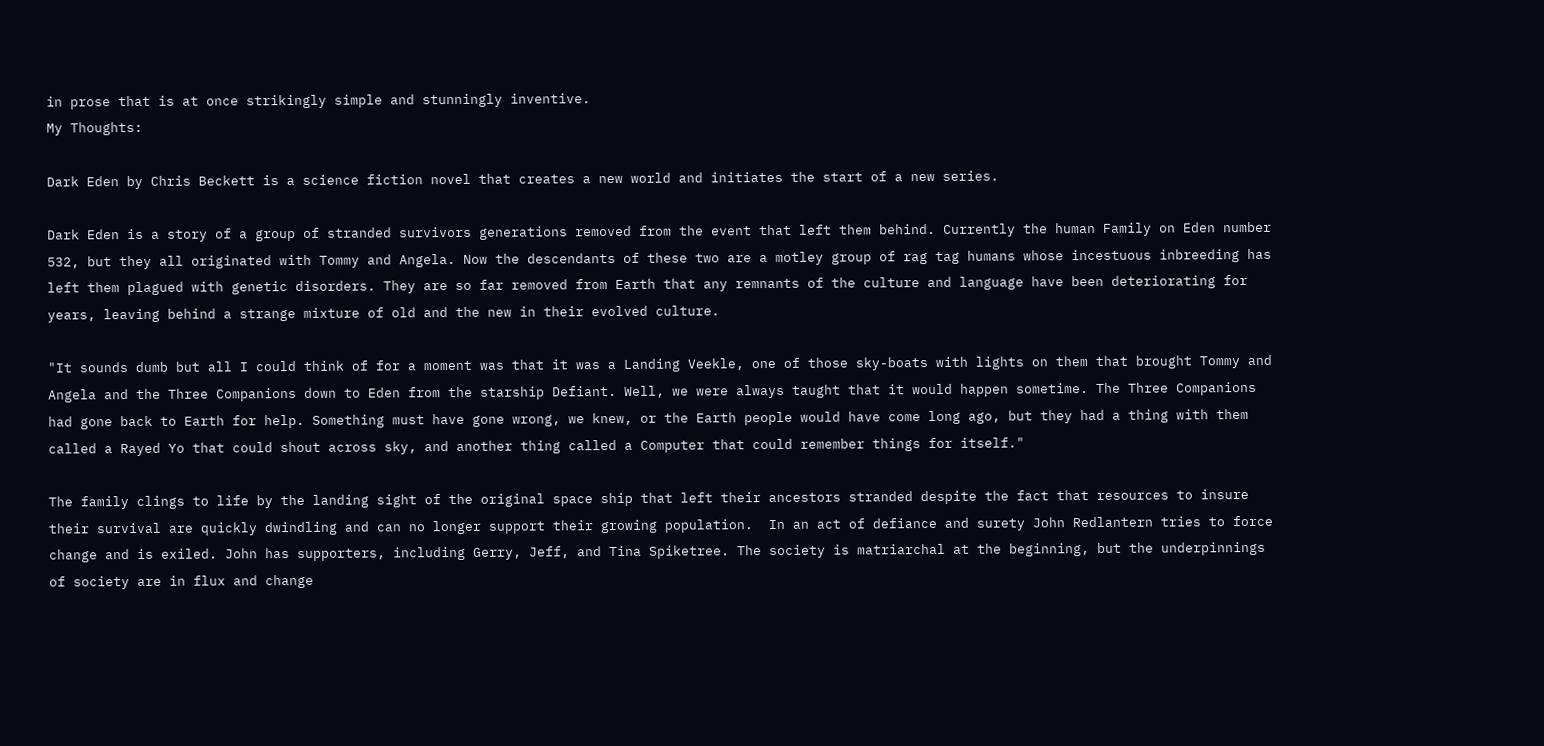in prose that is at once strikingly simple and stunningly inventive.
My Thoughts:

Dark Eden by Chris Beckett is a science fiction novel that creates a new world and initiates the start of a new series.

Dark Eden is a story of a group of stranded survivors generations removed from the event that left them behind. Currently the human Family on Eden number 532, but they all originated with Tommy and Angela. Now the descendants of these two are a motley group of rag tag humans whose incestuous inbreeding has left them plagued with genetic disorders. They are so far removed from Earth that any remnants of the culture and language have been deteriorating for years, leaving behind a strange mixture of old and the new in their evolved culture.

"It sounds dumb but all I could think of for a moment was that it was a Landing Veekle, one of those sky-boats with lights on them that brought Tommy and Angela and the Three Companions down to Eden from the starship Defiant. Well, we were always taught that it would happen sometime. The Three Companions had gone back to Earth for help. Something must have gone wrong, we knew, or the Earth people would have come long ago, but they had a thing with them called a Rayed Yo that could shout across sky, and another thing called a Computer that could remember things for itself."

The family clings to life by the landing sight of the original space ship that left their ancestors stranded despite the fact that resources to insure their survival are quickly dwindling and can no longer support their growing population.  In an act of defiance and surety John Redlantern tries to force change and is exiled. John has supporters, including Gerry, Jeff, and Tina Spiketree. The society is matriarchal at the beginning, but the underpinnings of society are in flux and change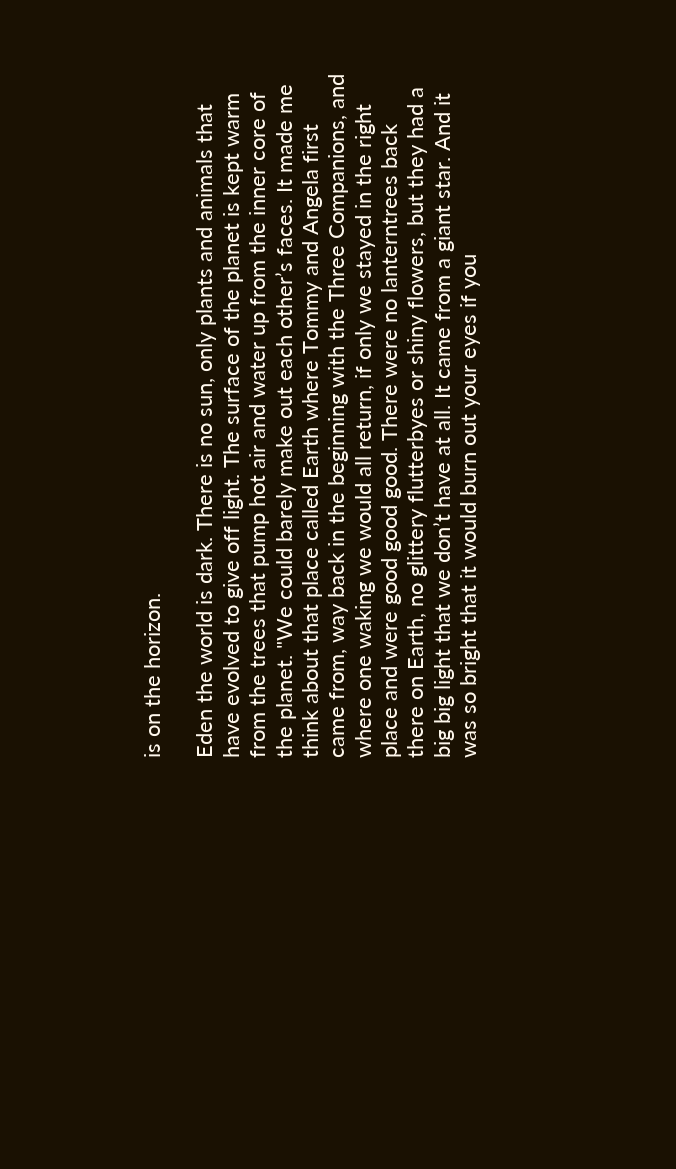is on the horizon.

Eden the world is dark. There is no sun, only plants and animals that have evolved to give off light. The surface of the planet is kept warm from the trees that pump hot air and water up from the inner core of the planet. "We could barely make out each other’s faces. It made me think about that place called Earth where Tommy and Angela first came from, way back in the beginning with the Three Companions, and where one waking we would all return, if only we stayed in the right place and were good good good. There were no lanterntrees back there on Earth, no glittery flutterbyes or shiny flowers, but they had a big big light that we don’t have at all. It came from a giant star. And it was so bright that it would burn out your eyes if you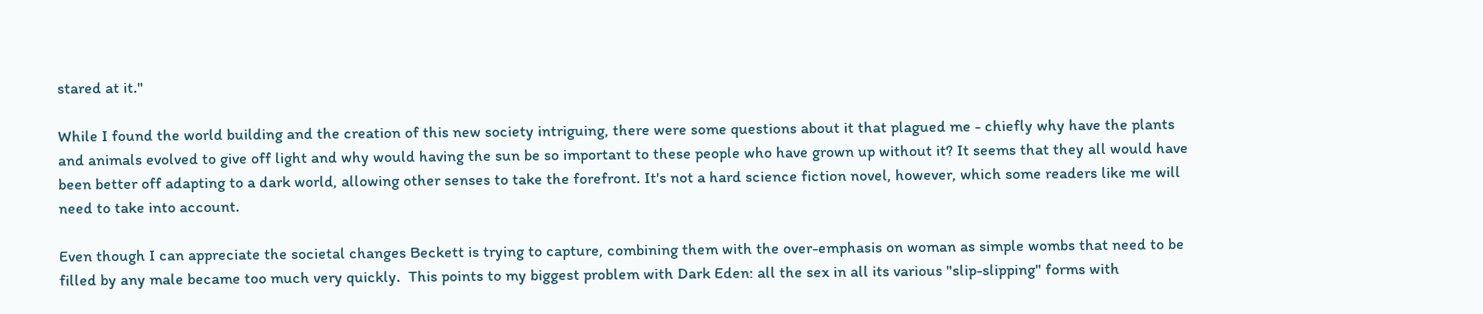stared at it."

While I found the world building and the creation of this new society intriguing, there were some questions about it that plagued me - chiefly why have the plants and animals evolved to give off light and why would having the sun be so important to these people who have grown up without it? It seems that they all would have been better off adapting to a dark world, allowing other senses to take the forefront. It's not a hard science fiction novel, however, which some readers like me will need to take into account.

Even though I can appreciate the societal changes Beckett is trying to capture, combining them with the over-emphasis on woman as simple wombs that need to be filled by any male became too much very quickly.  This points to my biggest problem with Dark Eden: all the sex in all its various "slip-slipping" forms with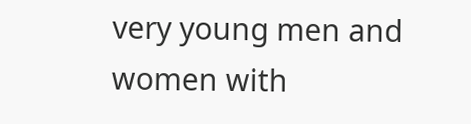very young men and women with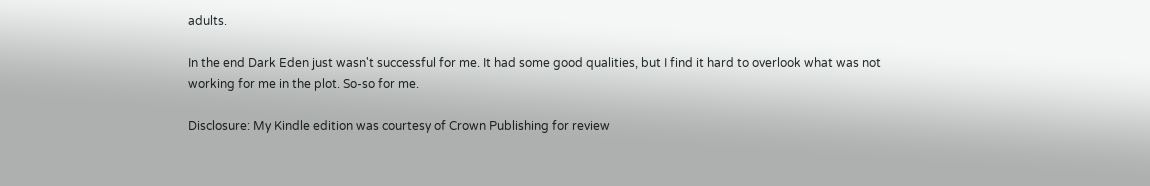adults.

In the end Dark Eden just wasn't successful for me. It had some good qualities, but I find it hard to overlook what was not working for me in the plot. So-so for me.

Disclosure: My Kindle edition was courtesy of Crown Publishing for review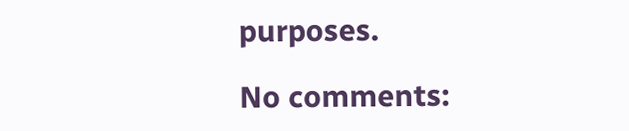purposes.

No comments: